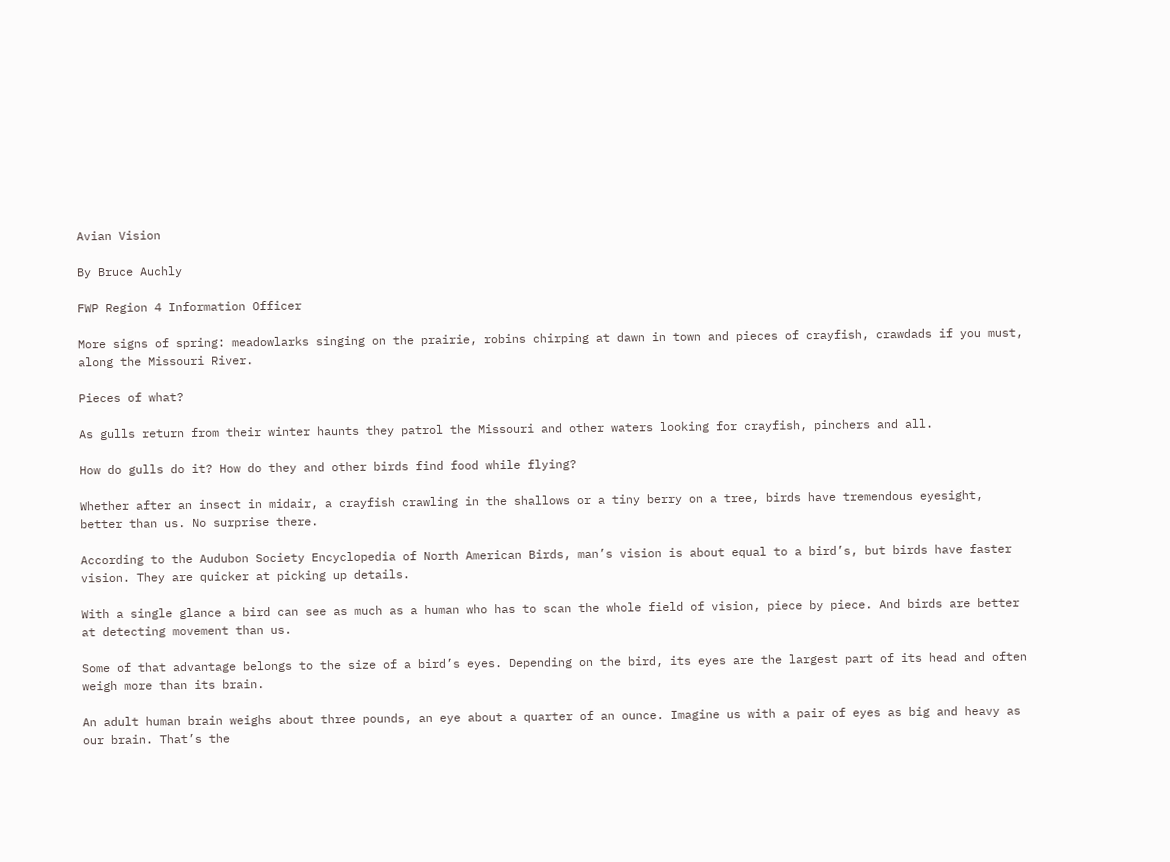Avian Vision

By Bruce Auchly

FWP Region 4 Information Officer

More signs of spring: meadowlarks singing on the prairie, robins chirping at dawn in town and pieces of crayfish, crawdads if you must, along the Missouri River.

Pieces of what?

As gulls return from their winter haunts they patrol the Missouri and other waters looking for crayfish, pinchers and all.

How do gulls do it? How do they and other birds find food while flying?

Whether after an insect in midair, a crayfish crawling in the shallows or a tiny berry on a tree, birds have tremendous eyesight, better than us. No surprise there.

According to the Audubon Society Encyclopedia of North American Birds, man’s vision is about equal to a bird’s, but birds have faster vision. They are quicker at picking up details.

With a single glance a bird can see as much as a human who has to scan the whole field of vision, piece by piece. And birds are better at detecting movement than us.

Some of that advantage belongs to the size of a bird’s eyes. Depending on the bird, its eyes are the largest part of its head and often weigh more than its brain.

An adult human brain weighs about three pounds, an eye about a quarter of an ounce. Imagine us with a pair of eyes as big and heavy as our brain. That’s the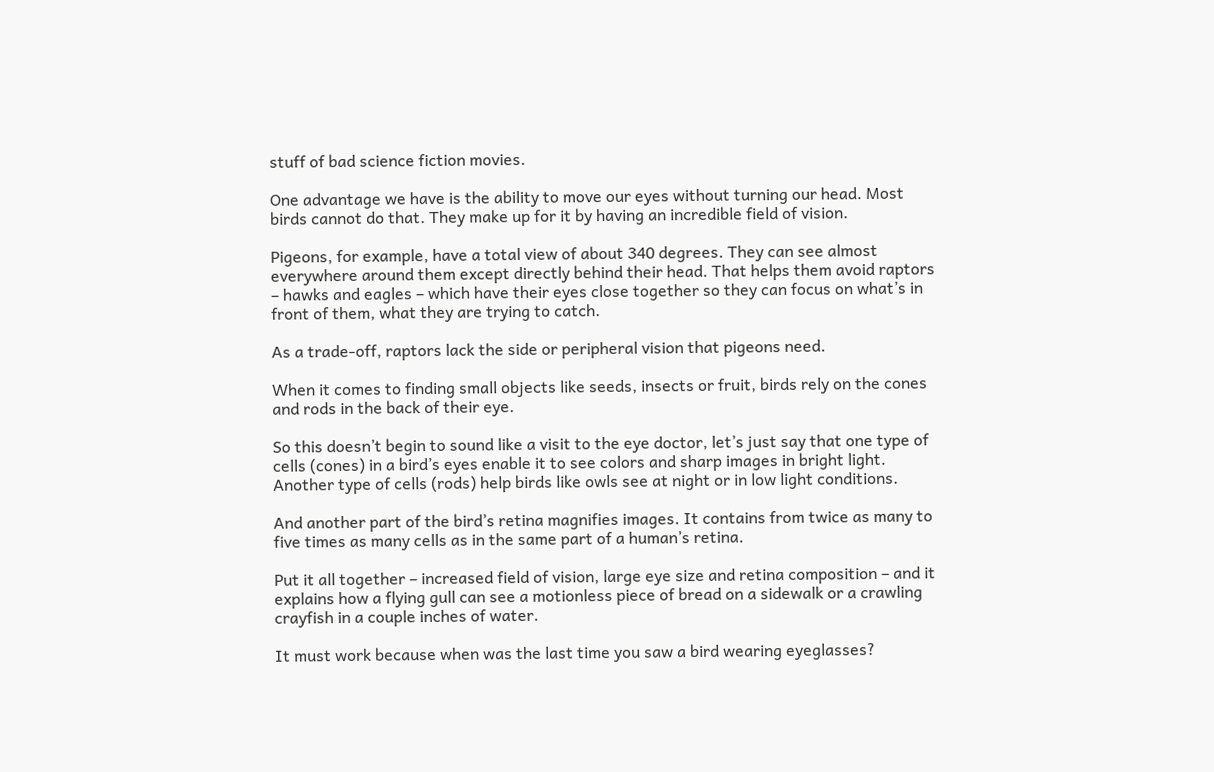stuff of bad science fiction movies.

One advantage we have is the ability to move our eyes without turning our head. Most birds cannot do that. They make up for it by having an incredible field of vision.

Pigeons, for example, have a total view of about 340 degrees. They can see almost everywhere around them except directly behind their head. That helps them avoid raptors – hawks and eagles – which have their eyes close together so they can focus on what’s in front of them, what they are trying to catch.

As a trade-off, raptors lack the side or peripheral vision that pigeons need.

When it comes to finding small objects like seeds, insects or fruit, birds rely on the cones and rods in the back of their eye.

So this doesn’t begin to sound like a visit to the eye doctor, let’s just say that one type of cells (cones) in a bird’s eyes enable it to see colors and sharp images in bright light. Another type of cells (rods) help birds like owls see at night or in low light conditions.

And another part of the bird’s retina magnifies images. It contains from twice as many to five times as many cells as in the same part of a human’s retina.

Put it all together – increased field of vision, large eye size and retina composition – and it explains how a flying gull can see a motionless piece of bread on a sidewalk or a crawling crayfish in a couple inches of water.

It must work because when was the last time you saw a bird wearing eyeglasses?